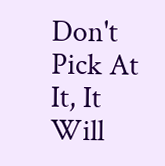Don't Pick At It, It Will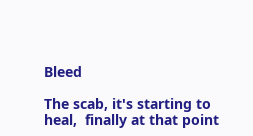Bleed

The scab, it's starting to heal,  finally at that point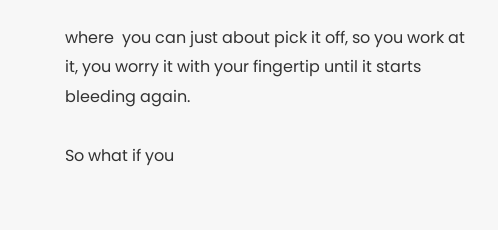where  you can just about pick it off, so you work at it, you worry it with your fingertip until it starts bleeding again.

So what if you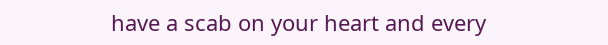have a scab on your heart and every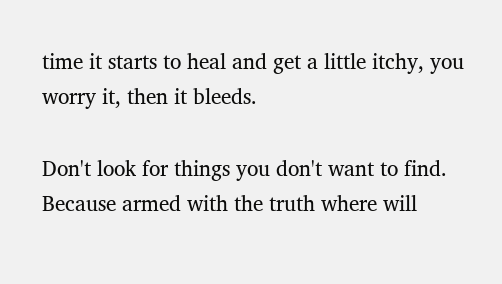time it starts to heal and get a little itchy, you worry it, then it bleeds.

Don't look for things you don't want to find. Because armed with the truth where will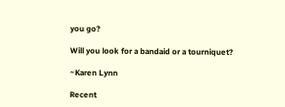you go?

Will you look for a bandaid or a tourniquet?

~Karen Lynn

Recent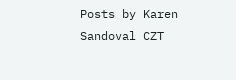Posts by Karen Sandoval CZT